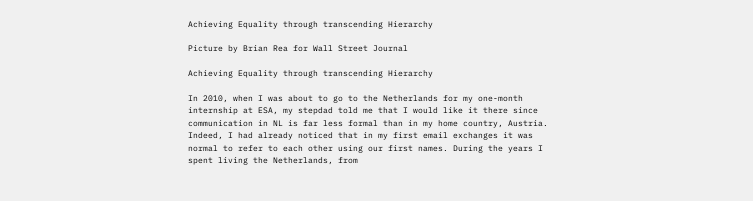Achieving Equality through transcending Hierarchy

Picture by Brian Rea for Wall Street Journal

Achieving Equality through transcending Hierarchy

In 2010, when I was about to go to the Netherlands for my one-month internship at ESA, my stepdad told me that I would like it there since communication in NL is far less formal than in my home country, Austria. Indeed, I had already noticed that in my first email exchanges it was normal to refer to each other using our first names. During the years I spent living the Netherlands, from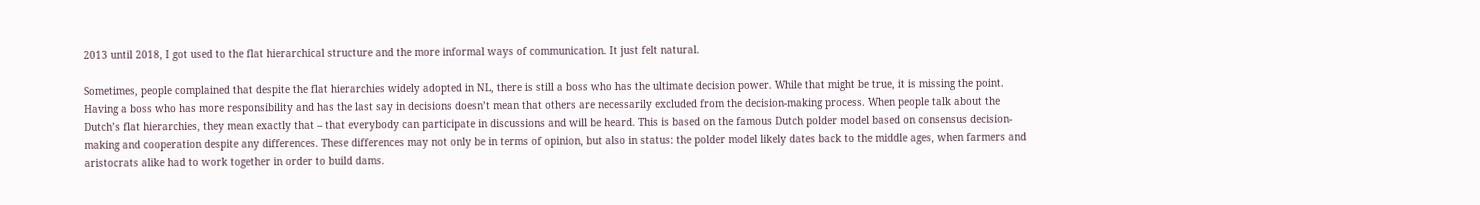2013 until 2018, I got used to the flat hierarchical structure and the more informal ways of communication. It just felt natural.

Sometimes, people complained that despite the flat hierarchies widely adopted in NL, there is still a boss who has the ultimate decision power. While that might be true, it is missing the point. Having a boss who has more responsibility and has the last say in decisions doesn’t mean that others are necessarily excluded from the decision-making process. When people talk about the Dutch’s flat hierarchies, they mean exactly that – that everybody can participate in discussions and will be heard. This is based on the famous Dutch polder model based on consensus decision-making and cooperation despite any differences. These differences may not only be in terms of opinion, but also in status: the polder model likely dates back to the middle ages, when farmers and aristocrats alike had to work together in order to build dams.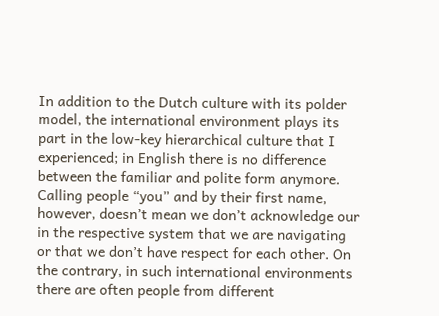In addition to the Dutch culture with its polder model, the international environment plays its part in the low-key hierarchical culture that I experienced; in English there is no difference between the familiar and polite form anymore. Calling people “you” and by their first name, however, doesn’t mean we don’t acknowledge our in the respective system that we are navigating or that we don’t have respect for each other. On the contrary, in such international environments there are often people from different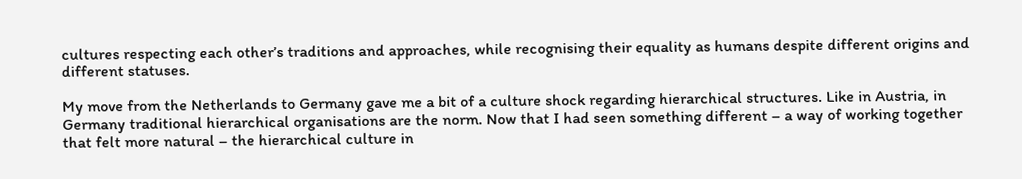cultures respecting each other’s traditions and approaches, while recognising their equality as humans despite different origins and different statuses.

My move from the Netherlands to Germany gave me a bit of a culture shock regarding hierarchical structures. Like in Austria, in Germany traditional hierarchical organisations are the norm. Now that I had seen something different – a way of working together that felt more natural – the hierarchical culture in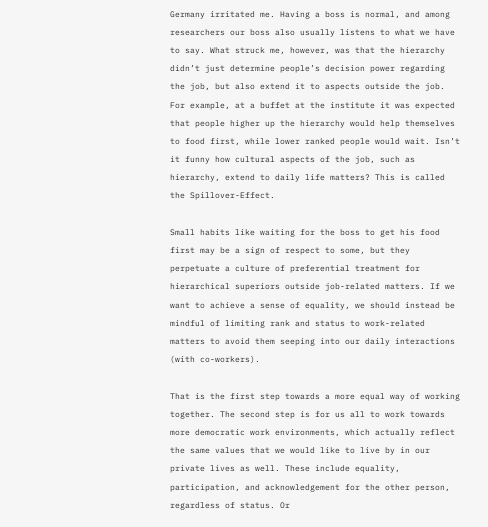Germany irritated me. Having a boss is normal, and among researchers our boss also usually listens to what we have to say. What struck me, however, was that the hierarchy didn’t just determine people’s decision power regarding the job, but also extend it to aspects outside the job. For example, at a buffet at the institute it was expected that people higher up the hierarchy would help themselves to food first, while lower ranked people would wait. Isn’t it funny how cultural aspects of the job, such as hierarchy, extend to daily life matters? This is called the Spillover-Effect.

Small habits like waiting for the boss to get his food first may be a sign of respect to some, but they perpetuate a culture of preferential treatment for hierarchical superiors outside job-related matters. If we want to achieve a sense of equality, we should instead be mindful of limiting rank and status to work-related matters to avoid them seeping into our daily interactions (with co-workers).

That is the first step towards a more equal way of working together. The second step is for us all to work towards more democratic work environments, which actually reflect the same values that we would like to live by in our private lives as well. These include equality, participation, and acknowledgement for the other person, regardless of status. Or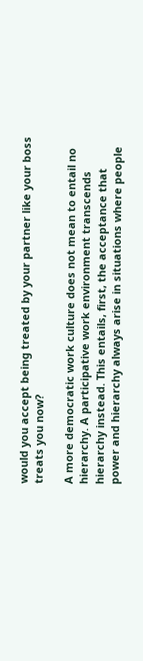would you accept being treated by your partner like your boss treats you now?

A more democratic work culture does not mean to entail no hierarchy. A participative work environment transcends hierarchy instead. This entails, first, the acceptance that power and hierarchy always arise in situations where people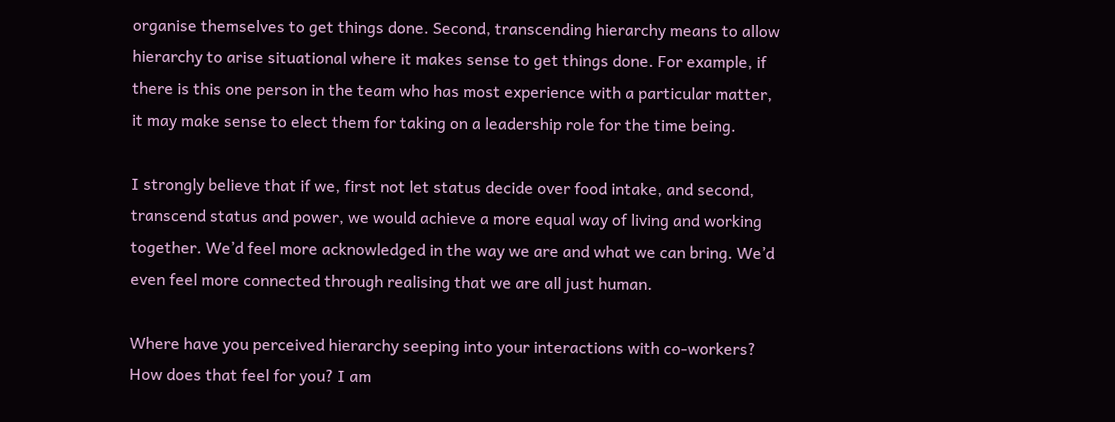organise themselves to get things done. Second, transcending hierarchy means to allow hierarchy to arise situational where it makes sense to get things done. For example, if there is this one person in the team who has most experience with a particular matter, it may make sense to elect them for taking on a leadership role for the time being.

I strongly believe that if we, first not let status decide over food intake, and second, transcend status and power, we would achieve a more equal way of living and working together. We’d feel more acknowledged in the way we are and what we can bring. We’d even feel more connected through realising that we are all just human.

Where have you perceived hierarchy seeping into your interactions with co-workers? How does that feel for you? I am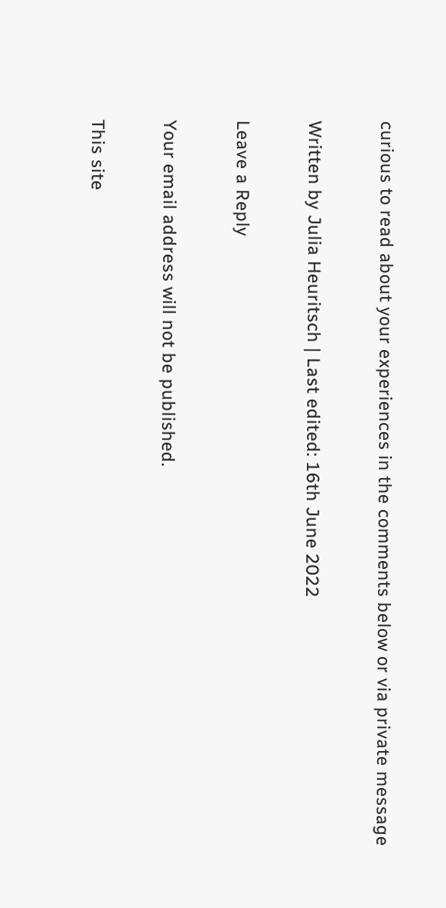curious to read about your experiences in the comments below or via private message

Written by Julia Heuritsch | Last edited: 16th June 2022

Leave a Reply

Your email address will not be published.

This site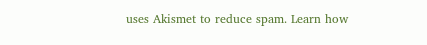uses Akismet to reduce spam. Learn how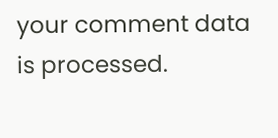your comment data is processed.